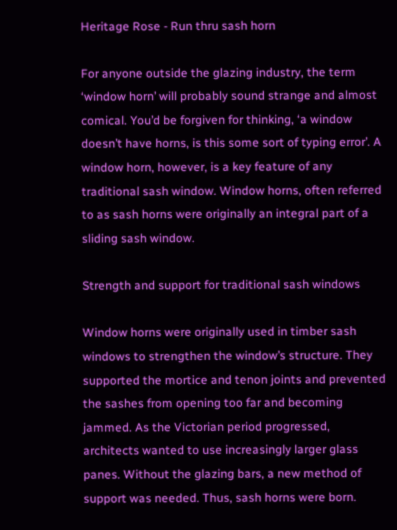Heritage Rose - Run thru sash horn

For anyone outside the glazing industry, the term ‘window horn’ will probably sound strange and almost comical. You’d be forgiven for thinking, ‘a window doesn’t have horns, is this some sort of typing error’. A window horn, however, is a key feature of any traditional sash window. Window horns, often referred to as sash horns were originally an integral part of a sliding sash window.

Strength and support for traditional sash windows

Window horns were originally used in timber sash windows to strengthen the window’s structure. They supported the mortice and tenon joints and prevented the sashes from opening too far and becoming jammed. As the Victorian period progressed, architects wanted to use increasingly larger glass panes. Without the glazing bars, a new method of support was needed. Thus, sash horns were born.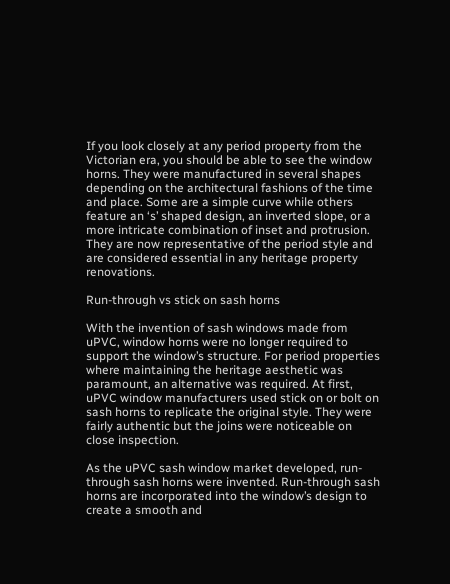If you look closely at any period property from the Victorian era, you should be able to see the window horns. They were manufactured in several shapes depending on the architectural fashions of the time and place. Some are a simple curve while others feature an ‘s’ shaped design, an inverted slope, or a more intricate combination of inset and protrusion. They are now representative of the period style and are considered essential in any heritage property renovations.

Run-through vs stick on sash horns

With the invention of sash windows made from uPVC, window horns were no longer required to support the window’s structure. For period properties where maintaining the heritage aesthetic was paramount, an alternative was required. At first, uPVC window manufacturers used stick on or bolt on sash horns to replicate the original style. They were fairly authentic but the joins were noticeable on close inspection.

As the uPVC sash window market developed, run-through sash horns were invented. Run-through sash horns are incorporated into the window’s design to create a smooth and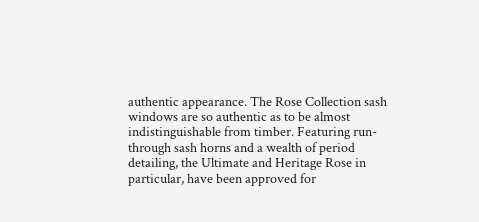authentic appearance. The Rose Collection sash windows are so authentic as to be almost indistinguishable from timber. Featuring run-through sash horns and a wealth of period detailing, the Ultimate and Heritage Rose in particular, have been approved for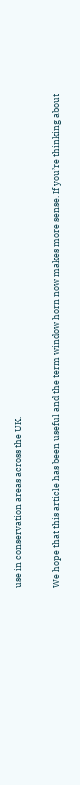use in conservation areas across the UK.

We hope that this article has been useful and the term window horn now makes more sense. If you’re thinking about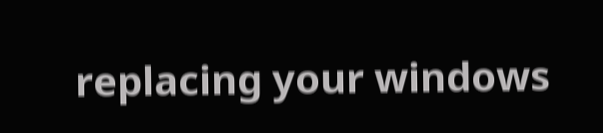replacing your windows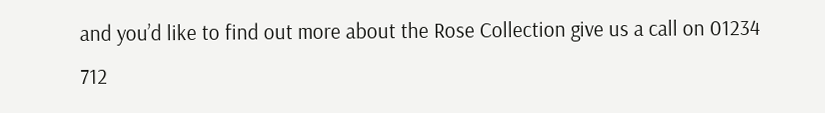and you’d like to find out more about the Rose Collection give us a call on 01234 712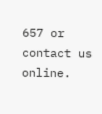657 or contact us online.